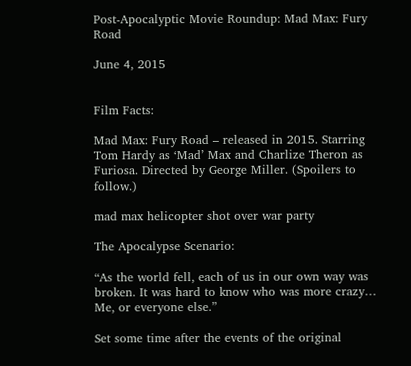Post-Apocalyptic Movie Roundup: Mad Max: Fury Road

June 4, 2015


Film Facts:

Mad Max: Fury Road – released in 2015. Starring Tom Hardy as ‘Mad’ Max and Charlize Theron as Furiosa. Directed by George Miller. (Spoilers to follow.)

mad max helicopter shot over war party

The Apocalypse Scenario:

“As the world fell, each of us in our own way was broken. It was hard to know who was more crazy… Me, or everyone else.”

Set some time after the events of the original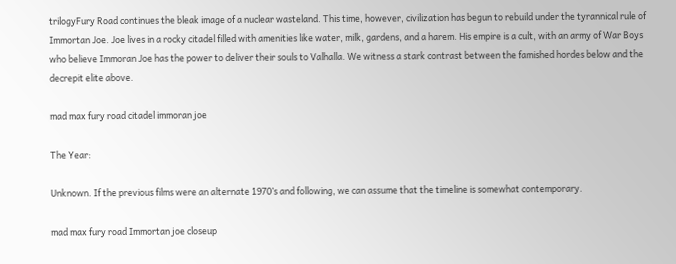trilogyFury Road continues the bleak image of a nuclear wasteland. This time, however, civilization has begun to rebuild under the tyrannical rule of Immortan Joe. Joe lives in a rocky citadel filled with amenities like water, milk, gardens, and a harem. His empire is a cult, with an army of War Boys who believe Immoran Joe has the power to deliver their souls to Valhalla. We witness a stark contrast between the famished hordes below and the decrepit elite above.

mad max fury road citadel immoran joe

The Year:

Unknown. If the previous films were an alternate 1970’s and following, we can assume that the timeline is somewhat contemporary.

mad max fury road Immortan joe closeup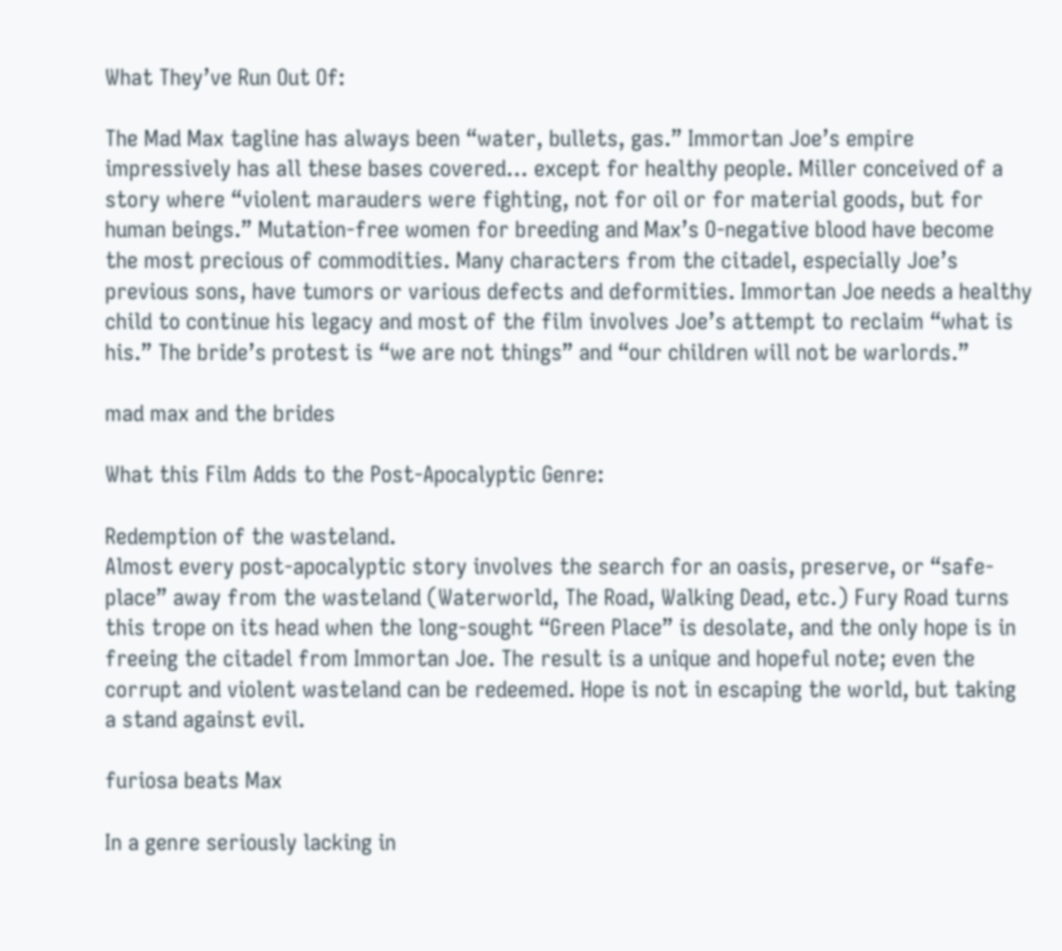What They’ve Run Out Of:

The Mad Max tagline has always been “water, bullets, gas.” Immortan Joe’s empire impressively has all these bases covered… except for healthy people. Miller conceived of a story where “violent marauders were fighting, not for oil or for material goods, but for human beings.” Mutation-free women for breeding and Max’s O-negative blood have become the most precious of commodities. Many characters from the citadel, especially Joe’s previous sons, have tumors or various defects and deformities. Immortan Joe needs a healthy child to continue his legacy and most of the film involves Joe’s attempt to reclaim “what is his.” The bride’s protest is “we are not things” and “our children will not be warlords.”

mad max and the brides

What this Film Adds to the Post-Apocalyptic Genre:

Redemption of the wasteland.
Almost every post-apocalyptic story involves the search for an oasis, preserve, or “safe-place” away from the wasteland (Waterworld, The Road, Walking Dead, etc.) Fury Road turns this trope on its head when the long-sought “Green Place” is desolate, and the only hope is in freeing the citadel from Immortan Joe. The result is a unique and hopeful note; even the corrupt and violent wasteland can be redeemed. Hope is not in escaping the world, but taking a stand against evil.

furiosa beats Max

In a genre seriously lacking in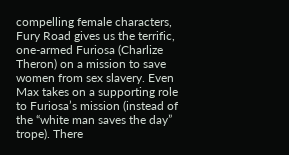compelling female characters, Fury Road gives us the terrific, one-armed Furiosa (Charlize Theron) on a mission to save women from sex slavery. Even Max takes on a supporting role to Furiosa’s mission (instead of the “white man saves the day” trope). There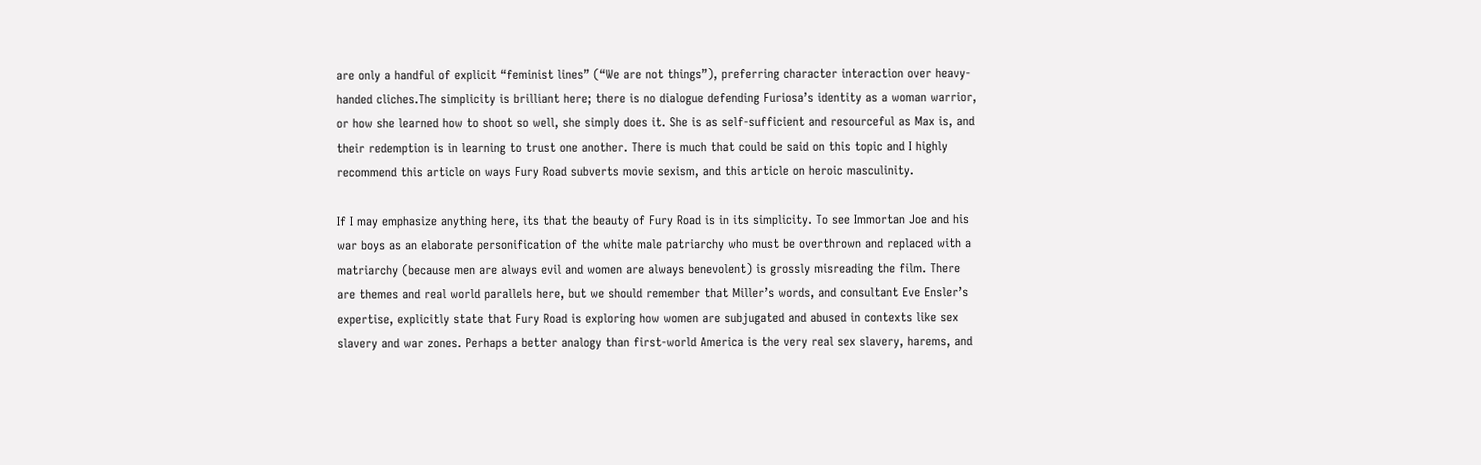are only a handful of explicit “feminist lines” (“We are not things”), preferring character interaction over heavy-handed cliches.The simplicity is brilliant here; there is no dialogue defending Furiosa’s identity as a woman warrior, or how she learned how to shoot so well, she simply does it. She is as self-sufficient and resourceful as Max is, and their redemption is in learning to trust one another. There is much that could be said on this topic and I highly recommend this article on ways Fury Road subverts movie sexism, and this article on heroic masculinity.

If I may emphasize anything here, its that the beauty of Fury Road is in its simplicity. To see Immortan Joe and his war boys as an elaborate personification of the white male patriarchy who must be overthrown and replaced with a matriarchy (because men are always evil and women are always benevolent) is grossly misreading the film. There are themes and real world parallels here, but we should remember that Miller’s words, and consultant Eve Ensler’s expertise, explicitly state that Fury Road is exploring how women are subjugated and abused in contexts like sex slavery and war zones. Perhaps a better analogy than first-world America is the very real sex slavery, harems, and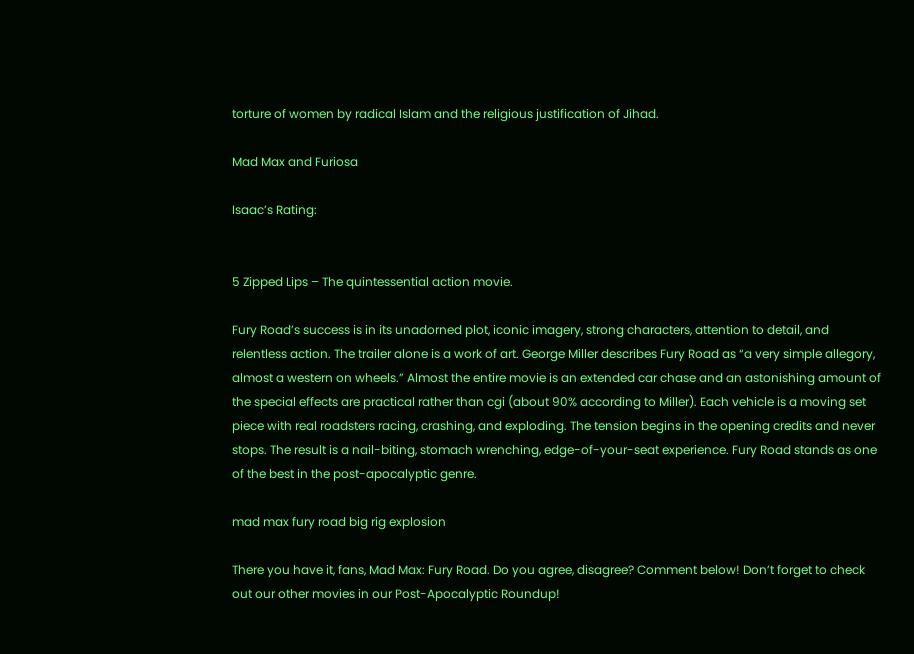torture of women by radical Islam and the religious justification of Jihad.

Mad Max and Furiosa

Isaac’s Rating:


5 Zipped Lips – The quintessential action movie.

Fury Road’s success is in its unadorned plot, iconic imagery, strong characters, attention to detail, and relentless action. The trailer alone is a work of art. George Miller describes Fury Road as “a very simple allegory, almost a western on wheels.” Almost the entire movie is an extended car chase and an astonishing amount of the special effects are practical rather than cgi (about 90% according to Miller). Each vehicle is a moving set piece with real roadsters racing, crashing, and exploding. The tension begins in the opening credits and never stops. The result is a nail-biting, stomach wrenching, edge-of-your-seat experience. Fury Road stands as one of the best in the post-apocalyptic genre.

mad max fury road big rig explosion

There you have it, fans, Mad Max: Fury Road. Do you agree, disagree? Comment below! Don’t forget to check out our other movies in our Post-Apocalyptic Roundup!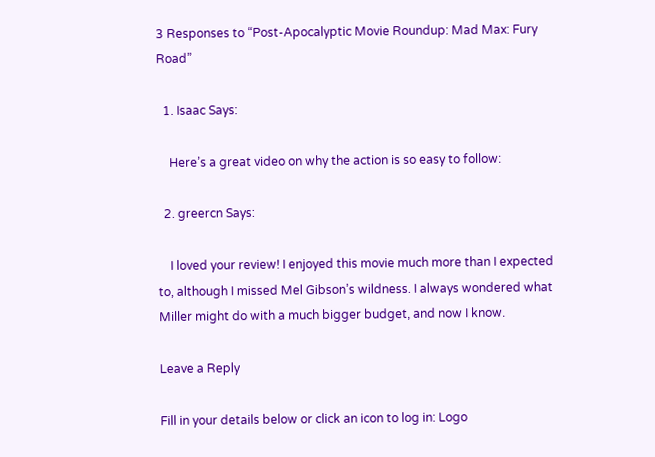3 Responses to “Post-Apocalyptic Movie Roundup: Mad Max: Fury Road”

  1. Isaac Says:

    Here’s a great video on why the action is so easy to follow:

  2. greercn Says:

    I loved your review! I enjoyed this movie much more than I expected to, although I missed Mel Gibson’s wildness. I always wondered what Miller might do with a much bigger budget, and now I know.

Leave a Reply

Fill in your details below or click an icon to log in: Logo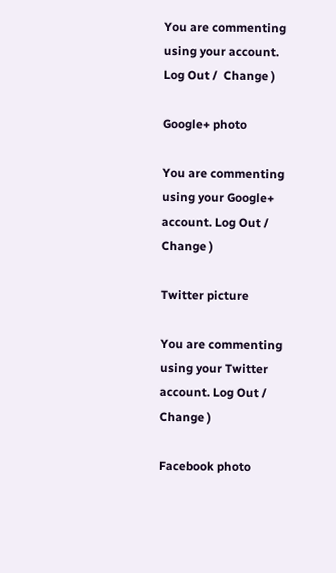You are commenting using your account. Log Out /  Change )

Google+ photo

You are commenting using your Google+ account. Log Out /  Change )

Twitter picture

You are commenting using your Twitter account. Log Out /  Change )

Facebook photo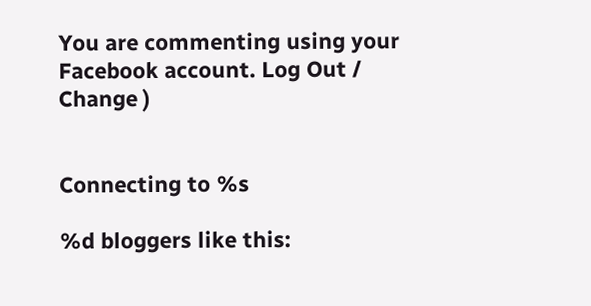You are commenting using your Facebook account. Log Out /  Change )


Connecting to %s

%d bloggers like this: